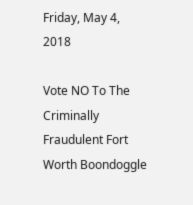Friday, May 4, 2018

Vote NO To The Criminally Fraudulent Fort Worth Boondoggle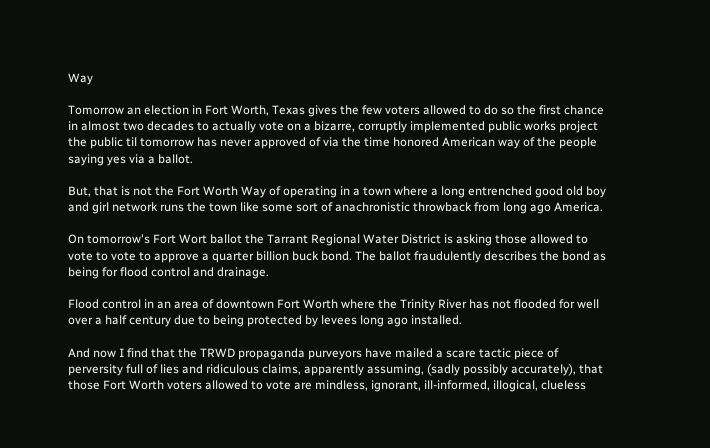Way

Tomorrow an election in Fort Worth, Texas gives the few voters allowed to do so the first chance in almost two decades to actually vote on a bizarre, corruptly implemented public works project the public til tomorrow has never approved of via the time honored American way of the people saying yes via a ballot.

But, that is not the Fort Worth Way of operating in a town where a long entrenched good old boy and girl network runs the town like some sort of anachronistic throwback from long ago America.

On tomorrow's Fort Wort ballot the Tarrant Regional Water District is asking those allowed to vote to vote to approve a quarter billion buck bond. The ballot fraudulently describes the bond as being for flood control and drainage.

Flood control in an area of downtown Fort Worth where the Trinity River has not flooded for well over a half century due to being protected by levees long ago installed.

And now I find that the TRWD propaganda purveyors have mailed a scare tactic piece of perversity full of lies and ridiculous claims, apparently assuming, (sadly possibly accurately), that those Fort Worth voters allowed to vote are mindless, ignorant, ill-informed, illogical, clueless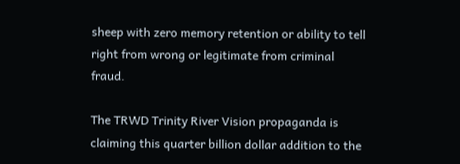sheep with zero memory retention or ability to tell right from wrong or legitimate from criminal fraud.

The TRWD Trinity River Vision propaganda is claiming this quarter billion dollar addition to the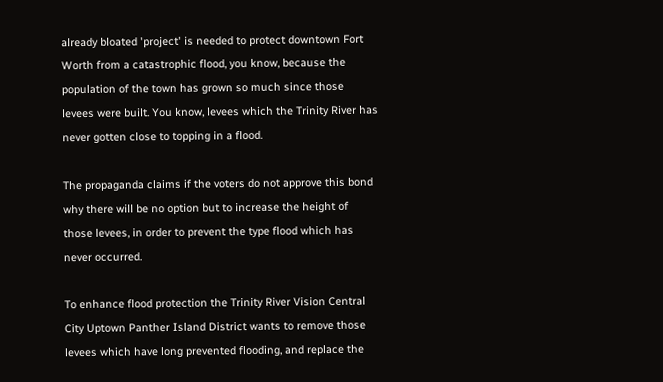already bloated 'project' is needed to protect downtown Fort Worth from a catastrophic flood, you know, because the population of the town has grown so much since those levees were built. You know, levees which the Trinity River has never gotten close to topping in a flood.

The propaganda claims if the voters do not approve this bond why there will be no option but to increase the height of those levees, in order to prevent the type flood which has never occurred.

To enhance flood protection the Trinity River Vision Central City Uptown Panther Island District wants to remove those levees which have long prevented flooding, and replace the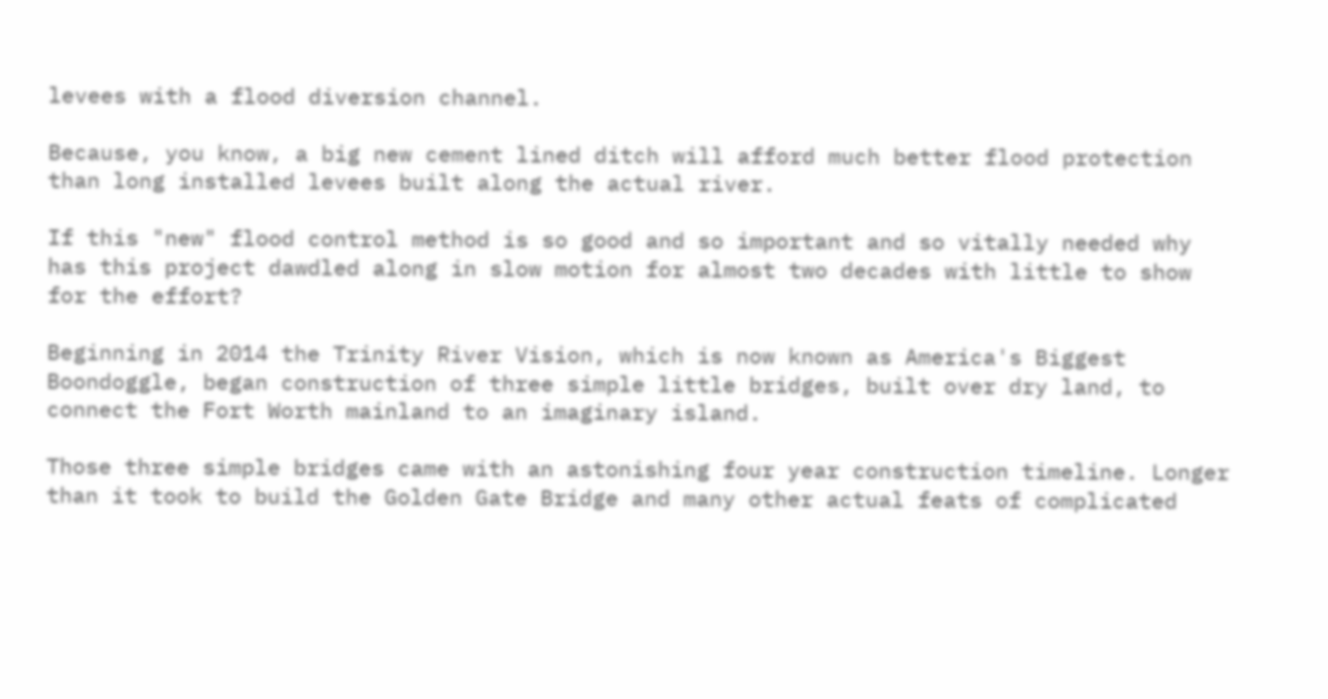levees with a flood diversion channel.

Because, you know, a big new cement lined ditch will afford much better flood protection than long installed levees built along the actual river.

If this "new" flood control method is so good and so important and so vitally needed why has this project dawdled along in slow motion for almost two decades with little to show for the effort?

Beginning in 2014 the Trinity River Vision, which is now known as America's Biggest Boondoggle, began construction of three simple little bridges, built over dry land, to connect the Fort Worth mainland to an imaginary island.

Those three simple bridges came with an astonishing four year construction timeline. Longer than it took to build the Golden Gate Bridge and many other actual feats of complicated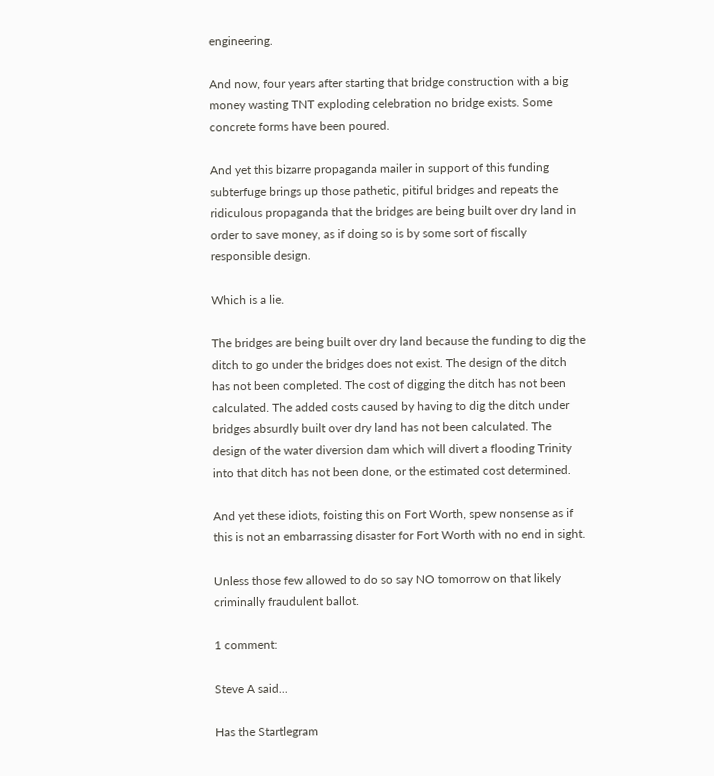engineering.

And now, four years after starting that bridge construction with a big money wasting TNT exploding celebration no bridge exists. Some concrete forms have been poured.

And yet this bizarre propaganda mailer in support of this funding subterfuge brings up those pathetic, pitiful bridges and repeats the ridiculous propaganda that the bridges are being built over dry land in order to save money, as if doing so is by some sort of fiscally responsible design.

Which is a lie.

The bridges are being built over dry land because the funding to dig the ditch to go under the bridges does not exist. The design of the ditch has not been completed. The cost of digging the ditch has not been calculated. The added costs caused by having to dig the ditch under bridges absurdly built over dry land has not been calculated. The design of the water diversion dam which will divert a flooding Trinity into that ditch has not been done, or the estimated cost determined.

And yet these idiots, foisting this on Fort Worth, spew nonsense as if this is not an embarrassing disaster for Fort Worth with no end in sight.

Unless those few allowed to do so say NO tomorrow on that likely criminally fraudulent ballot.

1 comment:

Steve A said...

Has the Startlegram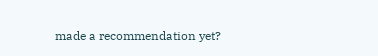made a recommendation yet?